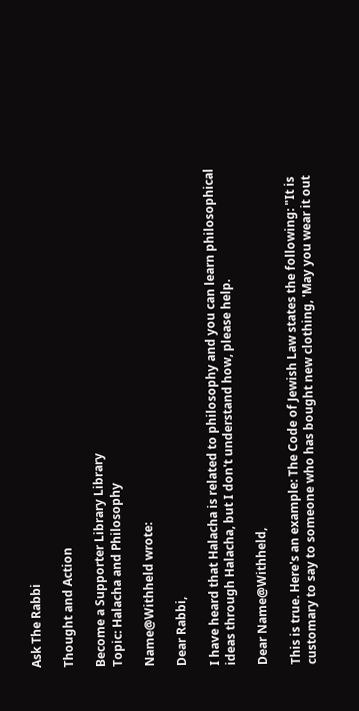Ask The Rabbi

Thought and Action

Become a Supporter Library Library
Topic: Halacha and Philosophy

Name@Withheld wrote:

Dear Rabbi,

I have heard that Halacha is related to philosophy and you can learn philosophical ideas through Halacha, but I don't understand how, please help.

Dear Name@Withheld,

This is true. Here's an example: The Code of Jewish Law states the following: "It is customary to say to someone who has bought new clothing, 'May you wear it out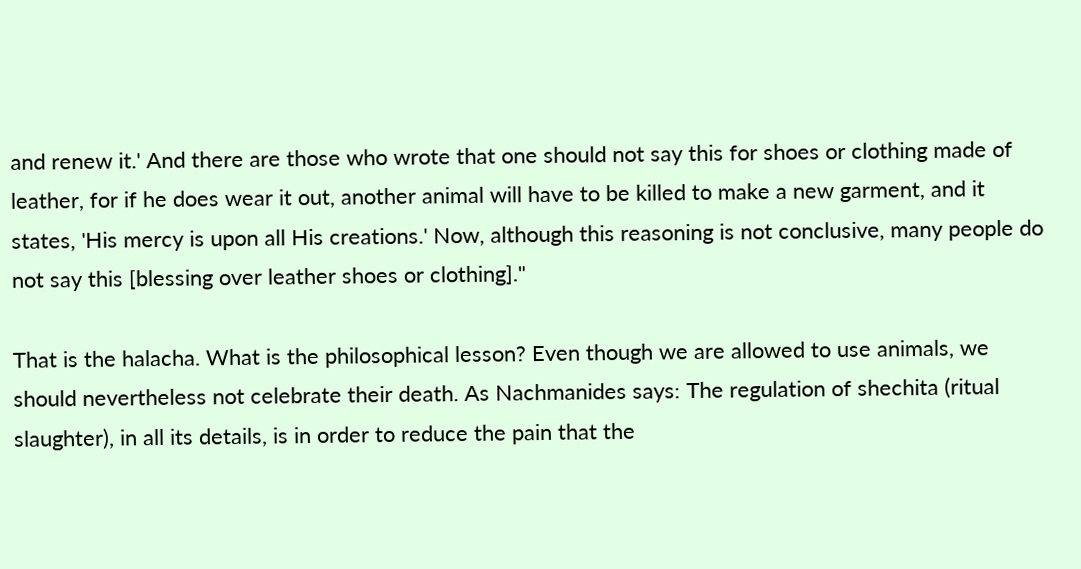and renew it.' And there are those who wrote that one should not say this for shoes or clothing made of leather, for if he does wear it out, another animal will have to be killed to make a new garment, and it states, 'His mercy is upon all His creations.' Now, although this reasoning is not conclusive, many people do not say this [blessing over leather shoes or clothing]."

That is the halacha. What is the philosophical lesson? Even though we are allowed to use animals, we should nevertheless not celebrate their death. As Nachmanides says: The regulation of shechita (ritual slaughter), in all its details, is in order to reduce the pain that the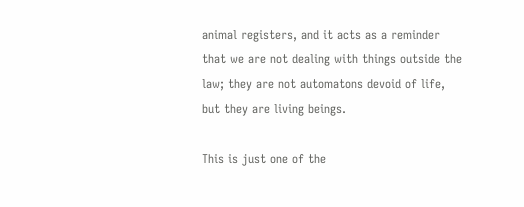animal registers, and it acts as a reminder that we are not dealing with things outside the law; they are not automatons devoid of life, but they are living beings.

This is just one of the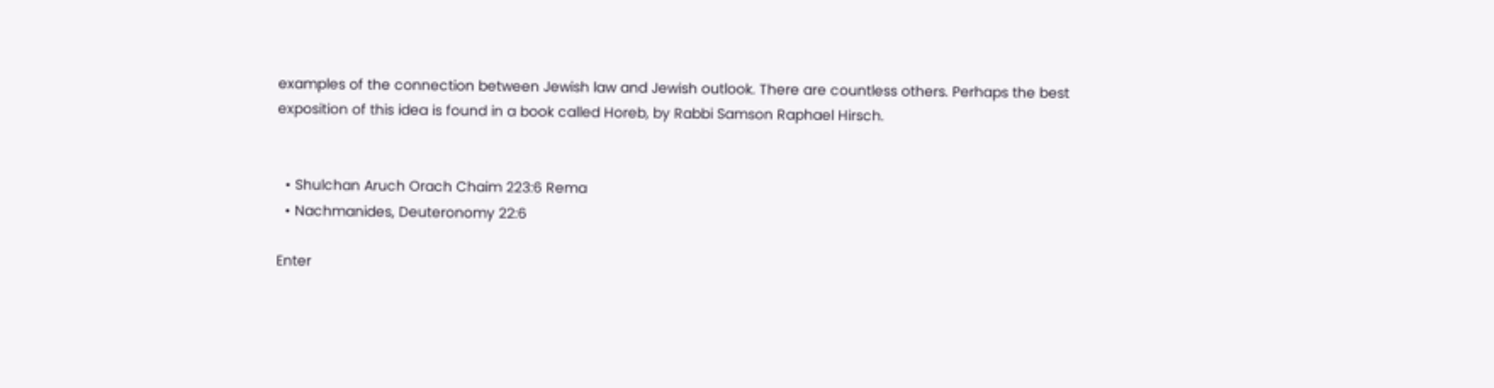examples of the connection between Jewish law and Jewish outlook. There are countless others. Perhaps the best exposition of this idea is found in a book called Horeb, by Rabbi Samson Raphael Hirsch.


  • Shulchan Aruch Orach Chaim 223:6 Rema
  • Nachmanides, Deuteronomy 22:6

Enter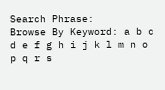Search Phrase:
Browse By Keyword: a b c d e f g h i j k l m n o p q r s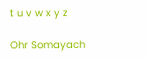t u v w x y z

Ohr Somayach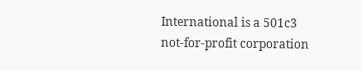International is a 501c3 not-for-profit corporation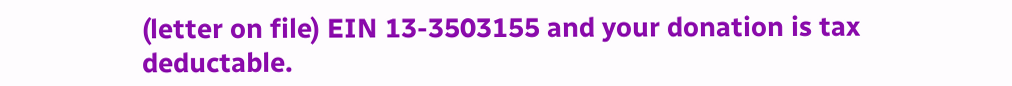(letter on file) EIN 13-3503155 and your donation is tax deductable.